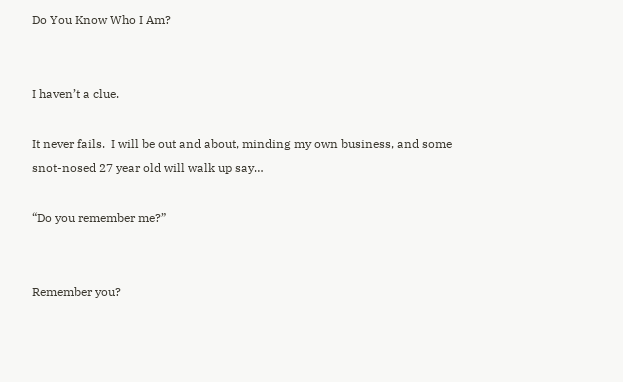Do You Know Who I Am?


I haven’t a clue.

It never fails.  I will be out and about, minding my own business, and some snot-nosed 27 year old will walk up say…

“Do you remember me?”


Remember you?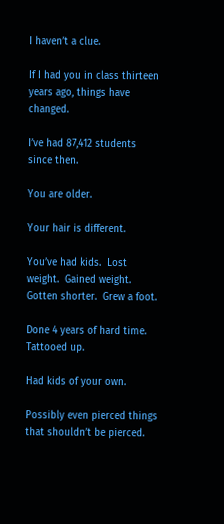I haven’t a clue.

If I had you in class thirteen years ago, things have changed.

I’ve had 87,412 students since then.

You are older.

Your hair is different.

You’ve had kids.  Lost weight.  Gained weight.  Gotten shorter.  Grew a foot.

Done 4 years of hard time.  Tattooed up.

Had kids of your own.

Possibly even pierced things that shouldn’t be pierced.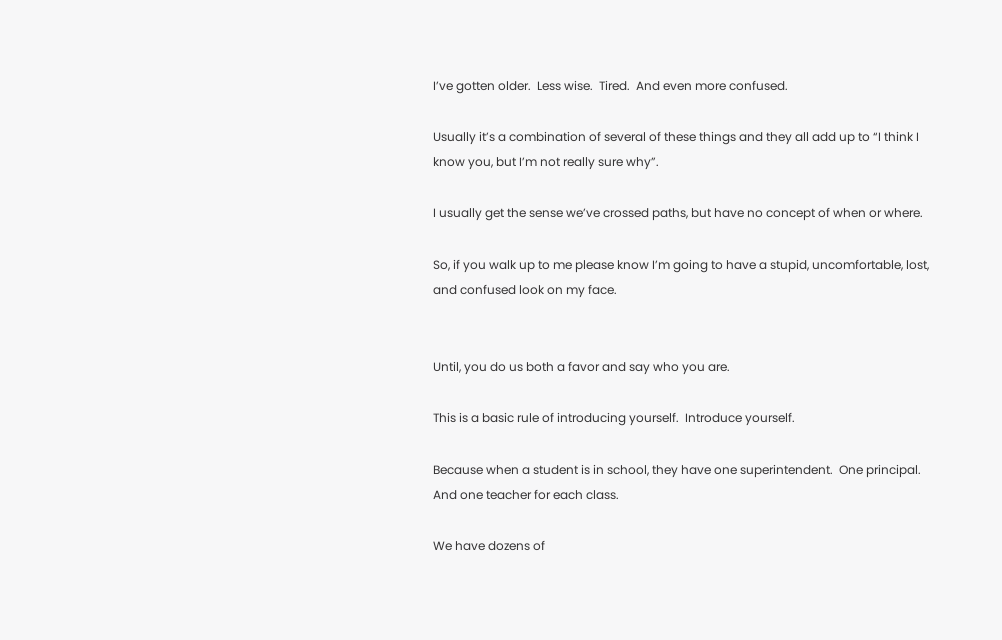I’ve gotten older.  Less wise.  Tired.  And even more confused.

Usually it’s a combination of several of these things and they all add up to “I think I know you, but I’m not really sure why”.

I usually get the sense we’ve crossed paths, but have no concept of when or where.

So, if you walk up to me please know I’m going to have a stupid, uncomfortable, lost, and confused look on my face.


Until, you do us both a favor and say who you are.

This is a basic rule of introducing yourself.  Introduce yourself.

Because when a student is in school, they have one superintendent.  One principal.  And one teacher for each class.

We have dozens of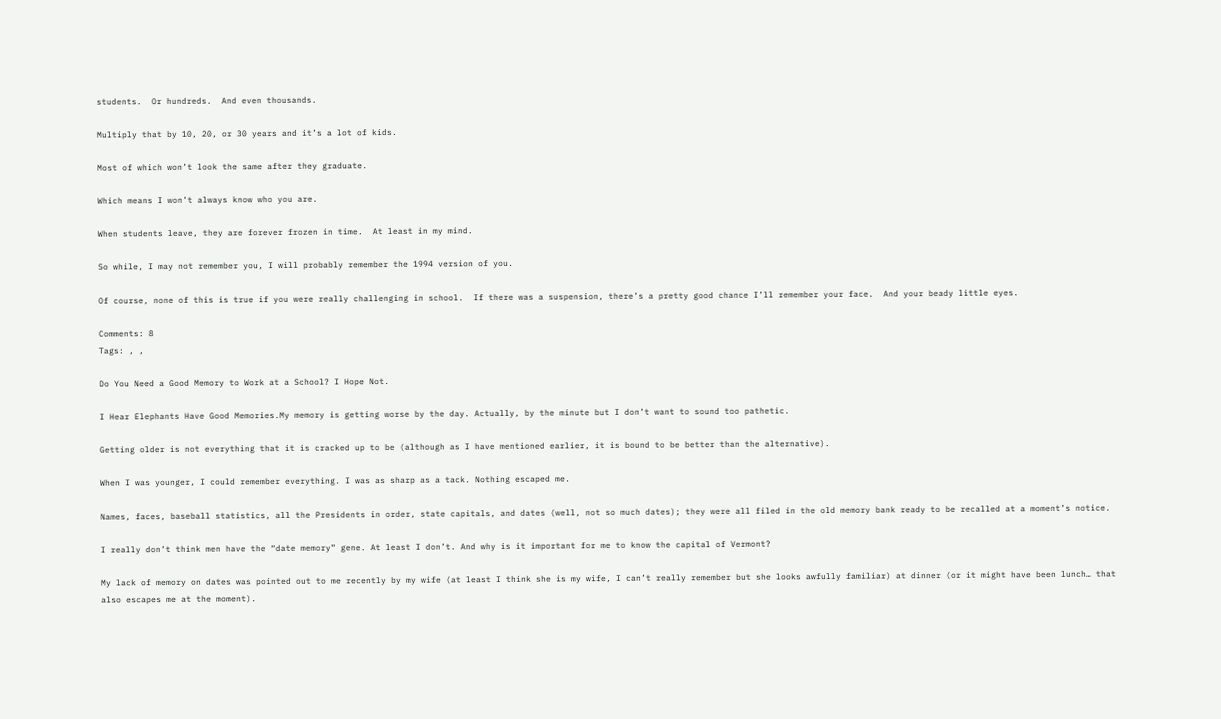students.  Or hundreds.  And even thousands.

Multiply that by 10, 20, or 30 years and it’s a lot of kids.

Most of which won’t look the same after they graduate.

Which means I won’t always know who you are.

When students leave, they are forever frozen in time.  At least in my mind.

So while, I may not remember you, I will probably remember the 1994 version of you.

Of course, none of this is true if you were really challenging in school.  If there was a suspension, there’s a pretty good chance I’ll remember your face.  And your beady little eyes.

Comments: 8
Tags: , ,

Do You Need a Good Memory to Work at a School? I Hope Not.

I Hear Elephants Have Good Memories.My memory is getting worse by the day. Actually, by the minute but I don’t want to sound too pathetic.

Getting older is not everything that it is cracked up to be (although as I have mentioned earlier, it is bound to be better than the alternative).

When I was younger, I could remember everything. I was as sharp as a tack. Nothing escaped me.

Names, faces, baseball statistics, all the Presidents in order, state capitals, and dates (well, not so much dates); they were all filed in the old memory bank ready to be recalled at a moment’s notice.

I really don’t think men have the “date memory” gene. At least I don’t. And why is it important for me to know the capital of Vermont?

My lack of memory on dates was pointed out to me recently by my wife (at least I think she is my wife, I can’t really remember but she looks awfully familiar) at dinner (or it might have been lunch… that also escapes me at the moment).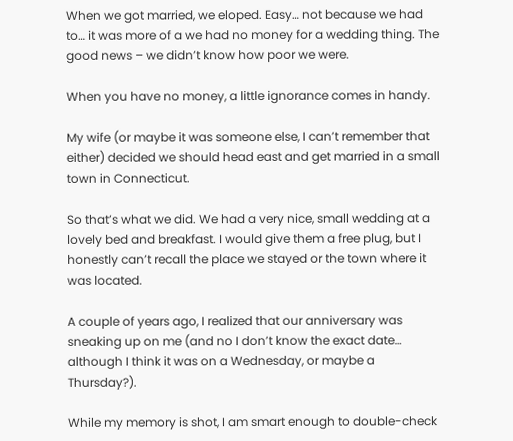When we got married, we eloped. Easy… not because we had to… it was more of a we had no money for a wedding thing. The good news – we didn’t know how poor we were.

When you have no money, a little ignorance comes in handy.

My wife (or maybe it was someone else, I can’t remember that either) decided we should head east and get married in a small town in Connecticut.

So that’s what we did. We had a very nice, small wedding at a lovely bed and breakfast. I would give them a free plug, but I honestly can’t recall the place we stayed or the town where it was located.

A couple of years ago, I realized that our anniversary was sneaking up on me (and no I don’t know the exact date… although I think it was on a Wednesday, or maybe a Thursday?).

While my memory is shot, I am smart enough to double-check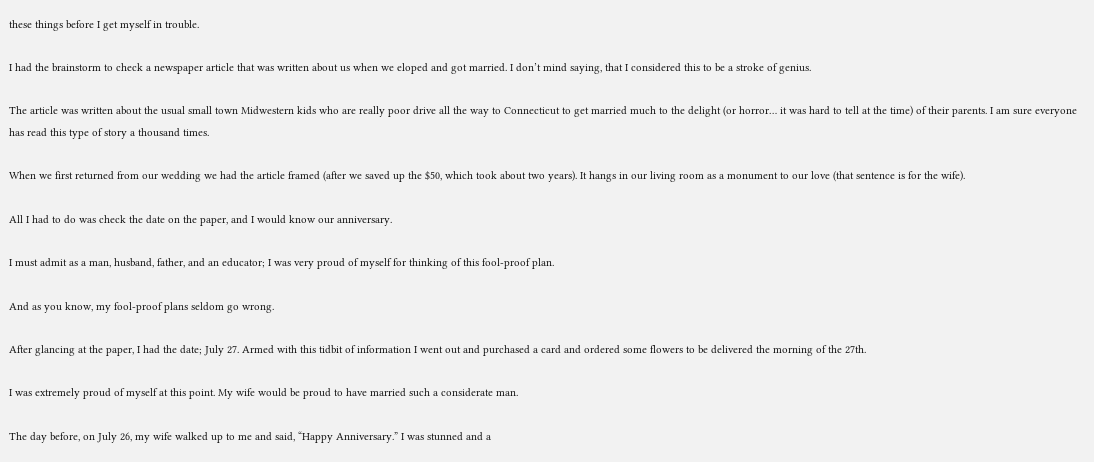these things before I get myself in trouble.

I had the brainstorm to check a newspaper article that was written about us when we eloped and got married. I don’t mind saying, that I considered this to be a stroke of genius.

The article was written about the usual small town Midwestern kids who are really poor drive all the way to Connecticut to get married much to the delight (or horror… it was hard to tell at the time) of their parents. I am sure everyone has read this type of story a thousand times.

When we first returned from our wedding we had the article framed (after we saved up the $50, which took about two years). It hangs in our living room as a monument to our love (that sentence is for the wife).

All I had to do was check the date on the paper, and I would know our anniversary.

I must admit as a man, husband, father, and an educator; I was very proud of myself for thinking of this fool-proof plan.

And as you know, my fool-proof plans seldom go wrong.

After glancing at the paper, I had the date; July 27. Armed with this tidbit of information I went out and purchased a card and ordered some flowers to be delivered the morning of the 27th.

I was extremely proud of myself at this point. My wife would be proud to have married such a considerate man.

The day before, on July 26, my wife walked up to me and said, “Happy Anniversary.” I was stunned and a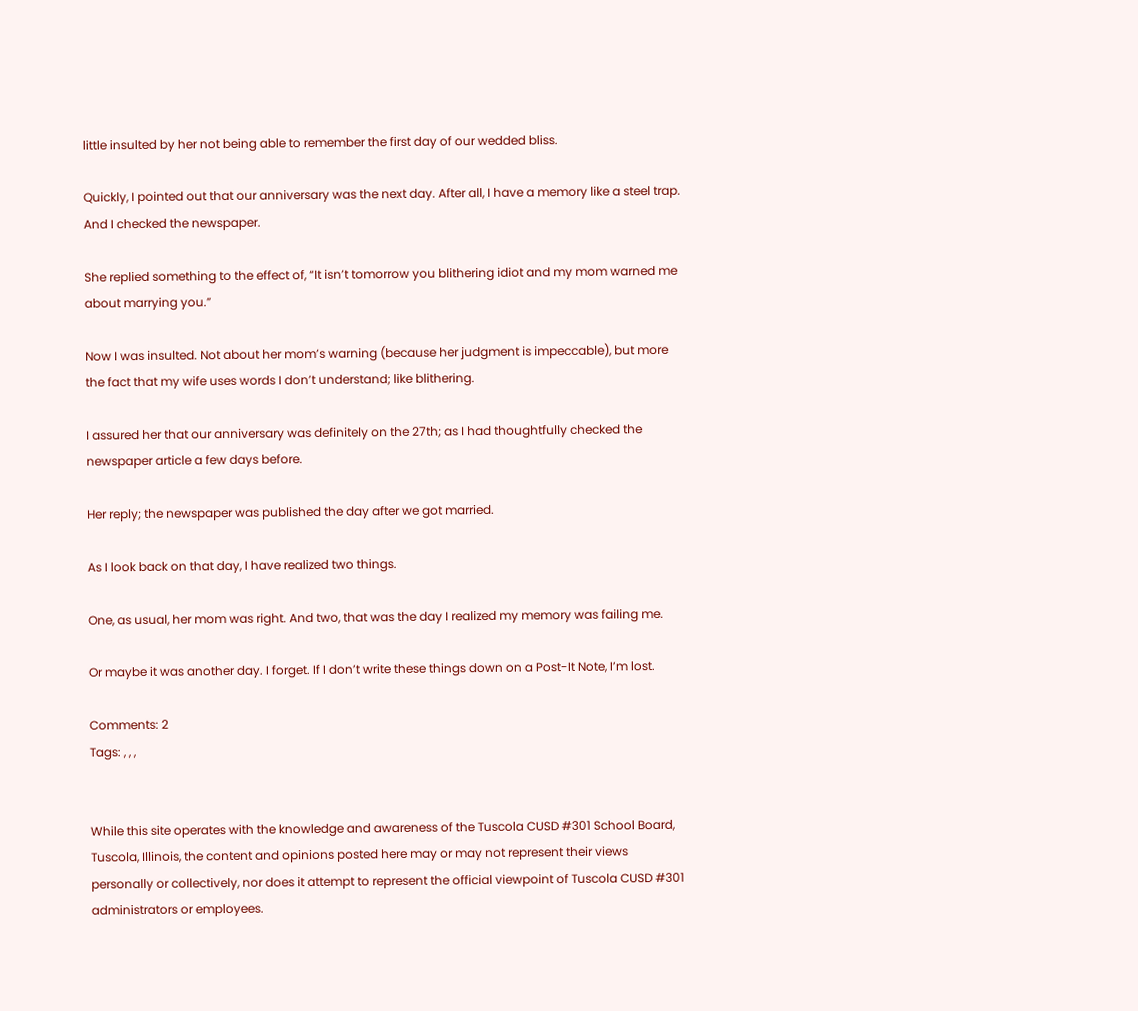little insulted by her not being able to remember the first day of our wedded bliss.

Quickly, I pointed out that our anniversary was the next day. After all, I have a memory like a steel trap. And I checked the newspaper.

She replied something to the effect of, “It isn’t tomorrow you blithering idiot and my mom warned me about marrying you.”

Now I was insulted. Not about her mom’s warning (because her judgment is impeccable), but more the fact that my wife uses words I don’t understand; like blithering.

I assured her that our anniversary was definitely on the 27th; as I had thoughtfully checked the newspaper article a few days before.

Her reply; the newspaper was published the day after we got married.

As I look back on that day, I have realized two things.

One, as usual, her mom was right. And two, that was the day I realized my memory was failing me.

Or maybe it was another day. I forget. If I don’t write these things down on a Post-It Note, I’m lost.

Comments: 2
Tags: , , ,


While this site operates with the knowledge and awareness of the Tuscola CUSD #301 School Board, Tuscola, Illinois, the content and opinions posted here may or may not represent their views personally or collectively, nor does it attempt to represent the official viewpoint of Tuscola CUSD #301 administrators or employees.